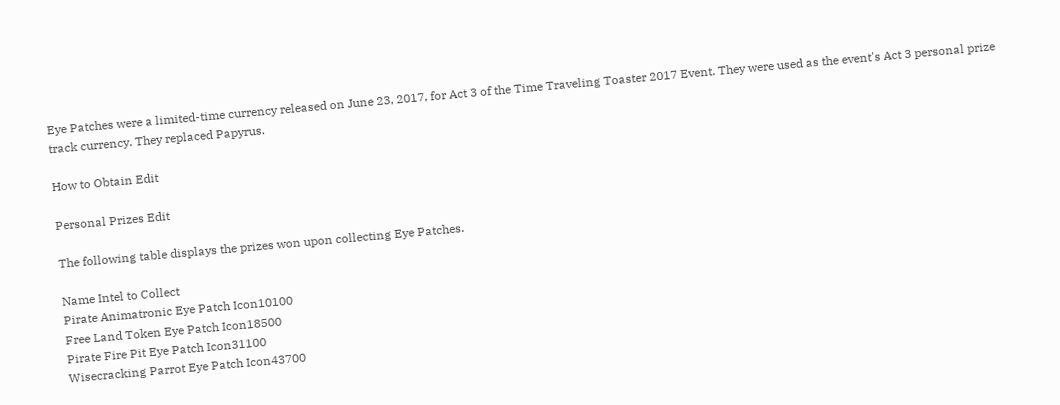Eye Patches were a limited-time currency released on June 23, 2017, for Act 3 of the Time Traveling Toaster 2017 Event. They were used as the event's Act 3 personal prize track currency. They replaced Papyrus.

How to Obtain Edit

Personal Prizes Edit

The following table displays the prizes won upon collecting Eye Patches.

Name Intel to Collect
Pirate Animatronic Eye Patch Icon10100
Free Land Token Eye Patch Icon18500
Pirate Fire Pit Eye Patch Icon31100
Wisecracking Parrot Eye Patch Icon43700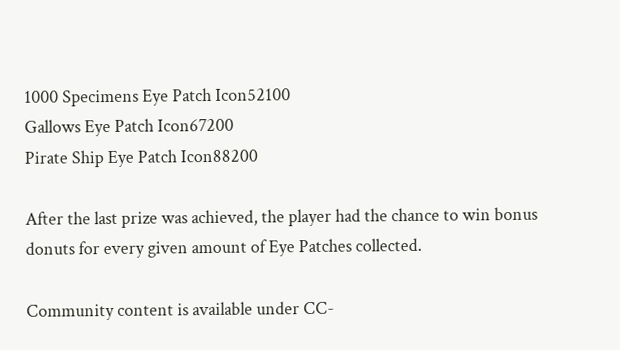1000 Specimens Eye Patch Icon52100
Gallows Eye Patch Icon67200
Pirate Ship Eye Patch Icon88200

After the last prize was achieved, the player had the chance to win bonus donuts for every given amount of Eye Patches collected.

Community content is available under CC-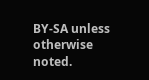BY-SA unless otherwise noted.